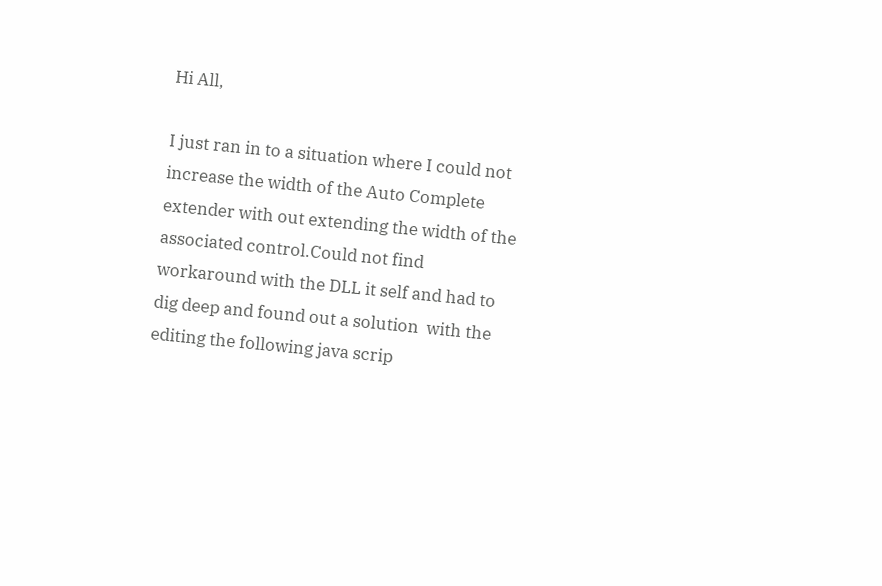Hi All,

I just ran in to a situation where I could not increase the width of the Auto Complete extender with out extending the width of the associated control.Could not find workaround with the DLL it self and had to dig deep and found out a solution  with the editing the following java scrip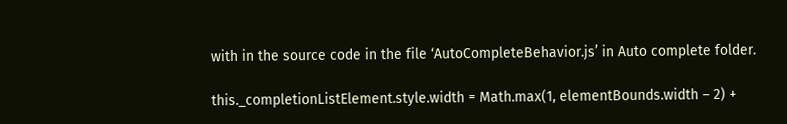with in the source code in the file ‘AutoCompleteBehavior.js’ in Auto complete folder.

this._completionListElement.style.width = Math.max(1, elementBounds.width – 2) +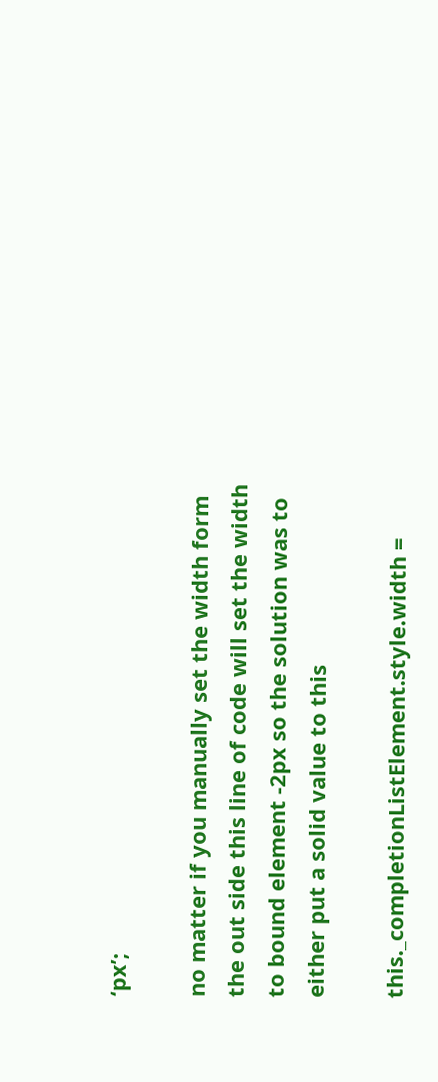‘px’;

no matter if you manually set the width form the out side this line of code will set the width to bound element -2px so the solution was to either put a solid value to this

this._completionListElement.style.width =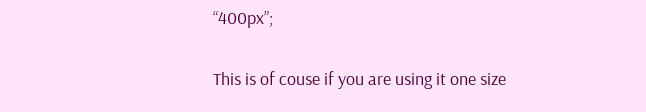“400px”;

This is of couse if you are using it one size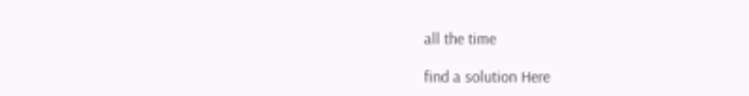all the time

find a solution Here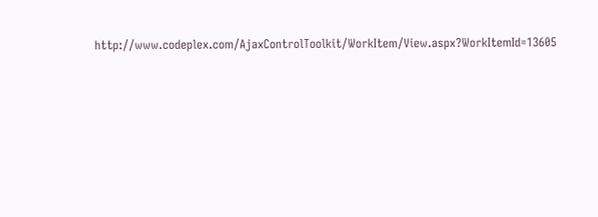http://www.codeplex.com/AjaxControlToolkit/WorkItem/View.aspx?WorkItemId=13605